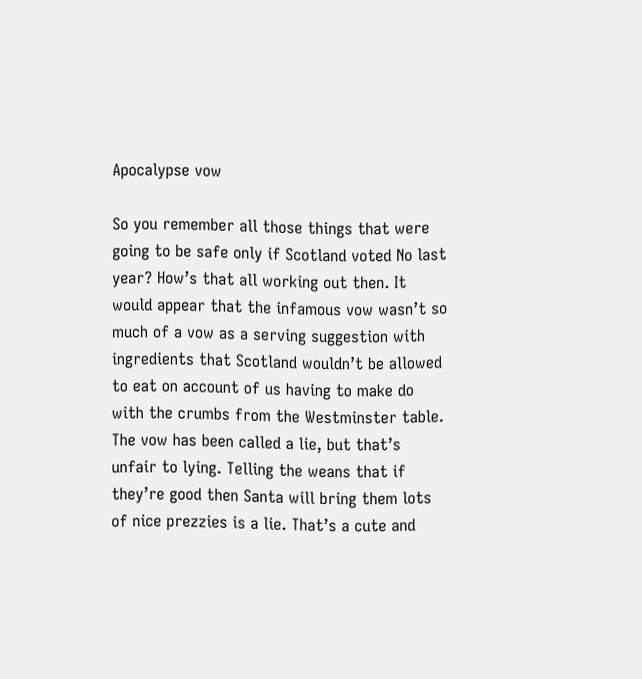Apocalypse vow

So you remember all those things that were going to be safe only if Scotland voted No last year? How’s that all working out then. It would appear that the infamous vow wasn’t so much of a vow as a serving suggestion with ingredients that Scotland wouldn’t be allowed to eat on account of us having to make do with the crumbs from the Westminster table. The vow has been called a lie, but that’s unfair to lying. Telling the weans that if they’re good then Santa will bring them lots of nice prezzies is a lie. That’s a cute and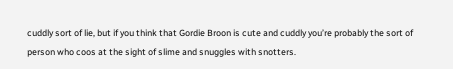cuddly sort of lie, but if you think that Gordie Broon is cute and cuddly you’re probably the sort of person who coos at the sight of slime and snuggles with snotters.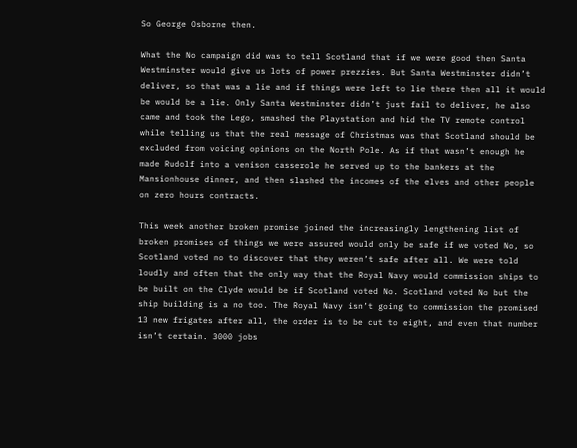So George Osborne then.

What the No campaign did was to tell Scotland that if we were good then Santa Westminster would give us lots of power prezzies. But Santa Westminster didn’t deliver, so that was a lie and if things were left to lie there then all it would be would be a lie. Only Santa Westminster didn’t just fail to deliver, he also came and took the Lego, smashed the Playstation and hid the TV remote control while telling us that the real message of Christmas was that Scotland should be excluded from voicing opinions on the North Pole. As if that wasn’t enough he made Rudolf into a venison casserole he served up to the bankers at the Mansionhouse dinner, and then slashed the incomes of the elves and other people on zero hours contracts.

This week another broken promise joined the increasingly lengthening list of broken promises of things we were assured would only be safe if we voted No, so Scotland voted no to discover that they weren’t safe after all. We were told loudly and often that the only way that the Royal Navy would commission ships to be built on the Clyde would be if Scotland voted No. Scotland voted No but the ship building is a no too. The Royal Navy isn’t going to commission the promised 13 new frigates after all, the order is to be cut to eight, and even that number isn’t certain. 3000 jobs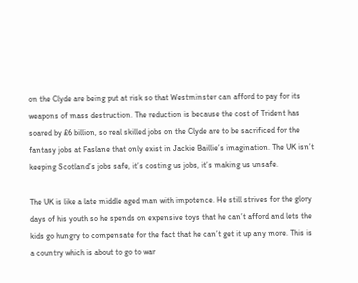on the Clyde are being put at risk so that Westminster can afford to pay for its weapons of mass destruction. The reduction is because the cost of Trident has soared by £6 billion, so real skilled jobs on the Clyde are to be sacrificed for the fantasy jobs at Faslane that only exist in Jackie Baillie’s imagination. The UK isn’t keeping Scotland’s jobs safe, it’s costing us jobs, it’s making us unsafe.

The UK is like a late middle aged man with impotence. He still strives for the glory days of his youth so he spends on expensive toys that he can’t afford and lets the kids go hungry to compensate for the fact that he can’t get it up any more. This is a country which is about to go to war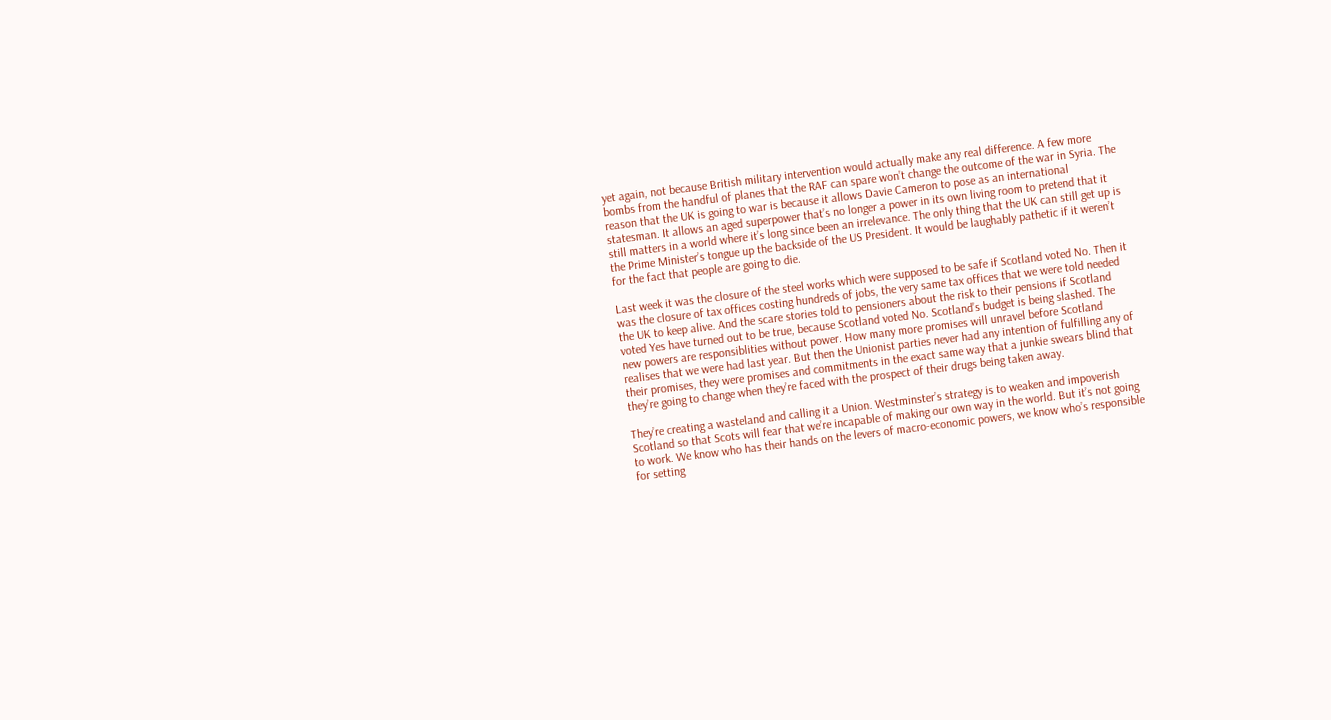yet again, not because British military intervention would actually make any real difference. A few more bombs from the handful of planes that the RAF can spare won’t change the outcome of the war in Syria. The reason that the UK is going to war is because it allows Davie Cameron to pose as an international statesman. It allows an aged superpower that’s no longer a power in its own living room to pretend that it still matters in a world where it’s long since been an irrelevance. The only thing that the UK can still get up is the Prime Minister’s tongue up the backside of the US President. It would be laughably pathetic if it weren’t for the fact that people are going to die.

Last week it was the closure of the steel works which were supposed to be safe if Scotland voted No. Then it was the closure of tax offices costing hundreds of jobs, the very same tax offices that we were told needed the UK to keep alive. And the scare stories told to pensioners about the risk to their pensions if Scotland voted Yes have turned out to be true, because Scotland voted No. Scotland’s budget is being slashed. The new powers are responsiblities without power. How many more promises will unravel before Scotland realises that we were had last year. But then the Unionist parties never had any intention of fulfilling any of their promises, they were promises and commitments in the exact same way that a junkie swears blind that they’re going to change when they’re faced with the prospect of their drugs being taken away.

They’re creating a wasteland and calling it a Union. Westminster’s strategy is to weaken and impoverish Scotland so that Scots will fear that we’re incapable of making our own way in the world. But it’s not going to work. We know who has their hands on the levers of macro-economic powers, we know who’s responsible for setting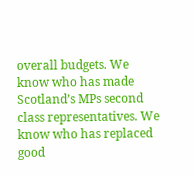overall budgets. We know who has made Scotland’s MPs second class representatives. We know who has replaced good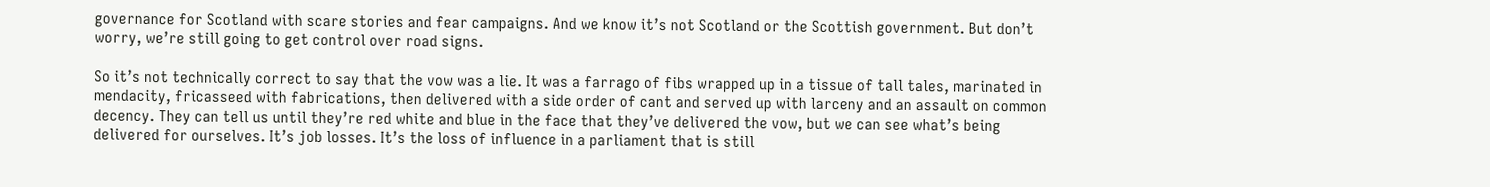governance for Scotland with scare stories and fear campaigns. And we know it’s not Scotland or the Scottish government. But don’t worry, we’re still going to get control over road signs.

So it’s not technically correct to say that the vow was a lie. It was a farrago of fibs wrapped up in a tissue of tall tales, marinated in mendacity, fricasseed with fabrications, then delivered with a side order of cant and served up with larceny and an assault on common decency. They can tell us until they’re red white and blue in the face that they’ve delivered the vow, but we can see what’s being delivered for ourselves. It’s job losses. It’s the loss of influence in a parliament that is still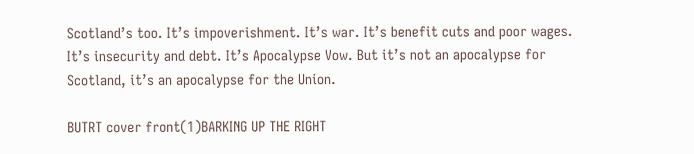Scotland’s too. It’s impoverishment. It’s war. It’s benefit cuts and poor wages. It’s insecurity and debt. It’s Apocalypse Vow. But it’s not an apocalypse for Scotland, it’s an apocalypse for the Union.

BUTRT cover front(1)BARKING UP THE RIGHT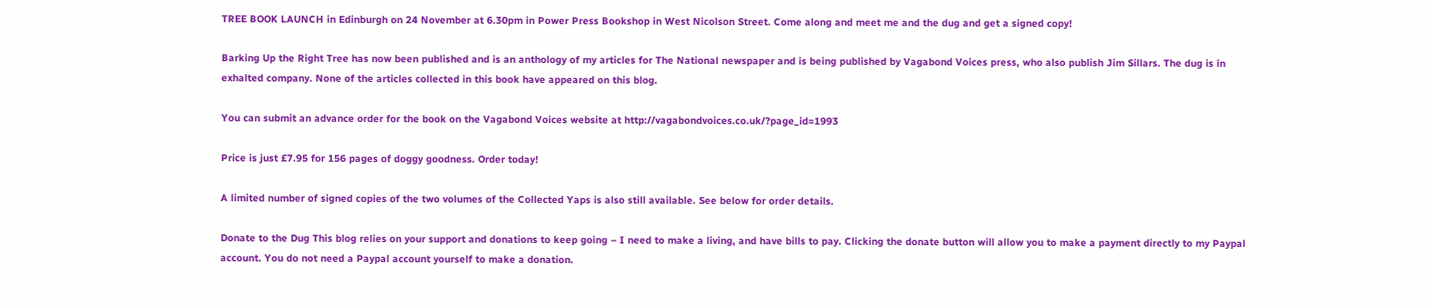TREE BOOK LAUNCH in Edinburgh on 24 November at 6.30pm in Power Press Bookshop in West Nicolson Street. Come along and meet me and the dug and get a signed copy!

Barking Up the Right Tree has now been published and is an anthology of my articles for The National newspaper and is being published by Vagabond Voices press, who also publish Jim Sillars. The dug is in exhalted company. None of the articles collected in this book have appeared on this blog.

You can submit an advance order for the book on the Vagabond Voices website at http://vagabondvoices.co.uk/?page_id=1993

Price is just £7.95 for 156 pages of doggy goodness. Order today!

A limited number of signed copies of the two volumes of the Collected Yaps is also still available. See below for order details.

Donate to the Dug This blog relies on your support and donations to keep going – I need to make a living, and have bills to pay. Clicking the donate button will allow you to make a payment directly to my Paypal account. You do not need a Paypal account yourself to make a donation.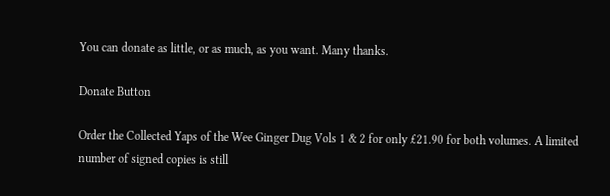You can donate as little, or as much, as you want. Many thanks.

Donate Button

Order the Collected Yaps of the Wee Ginger Dug Vols 1 & 2 for only £21.90 for both volumes. A limited number of signed copies is still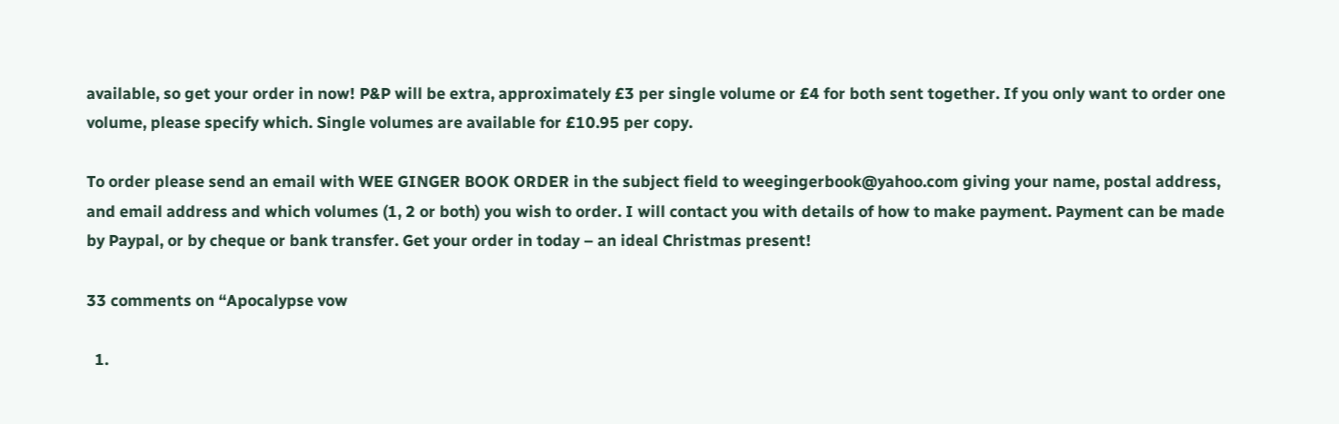available, so get your order in now! P&P will be extra, approximately £3 per single volume or £4 for both sent together. If you only want to order one volume, please specify which. Single volumes are available for £10.95 per copy.

To order please send an email with WEE GINGER BOOK ORDER in the subject field to weegingerbook@yahoo.com giving your name, postal address, and email address and which volumes (1, 2 or both) you wish to order. I will contact you with details of how to make payment. Payment can be made by Paypal, or by cheque or bank transfer. Get your order in today – an ideal Christmas present!

33 comments on “Apocalypse vow

  1.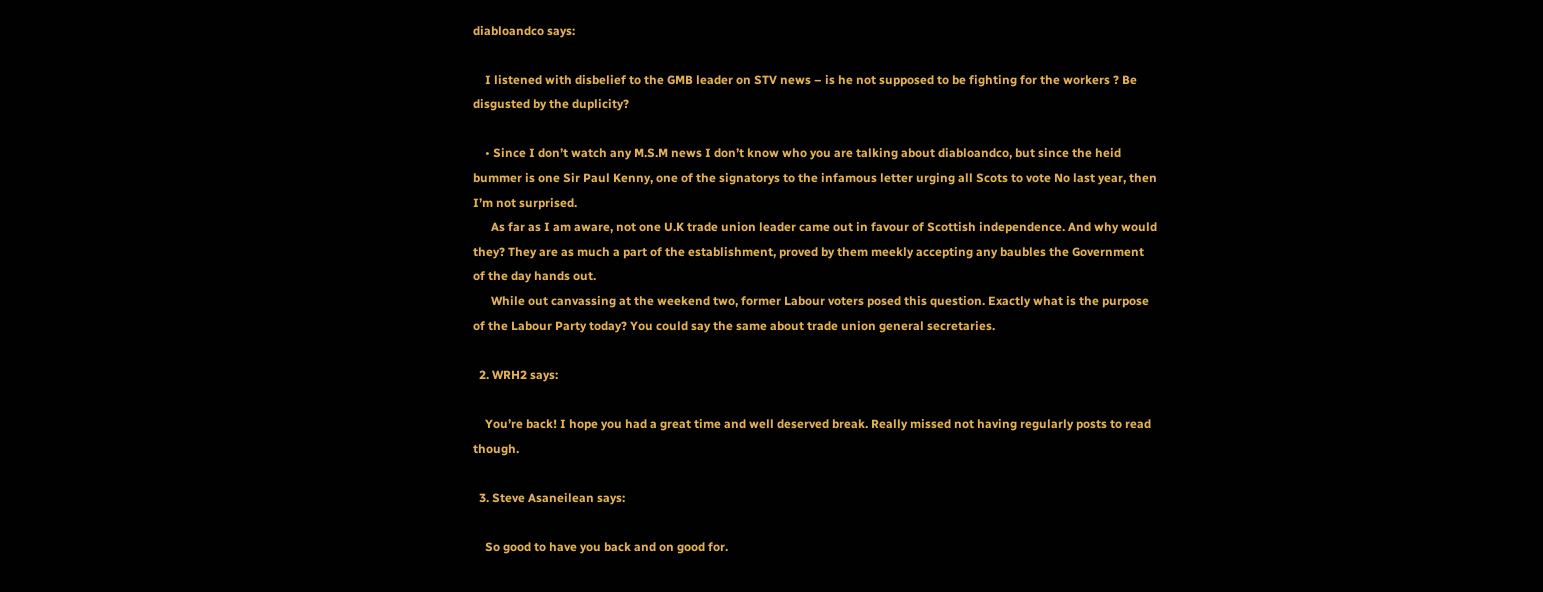diabloandco says:

    I listened with disbelief to the GMB leader on STV news – is he not supposed to be fighting for the workers ? Be disgusted by the duplicity?

    • Since I don’t watch any M.S.M news I don’t know who you are talking about diabloandco, but since the heid bummer is one Sir Paul Kenny, one of the signatorys to the infamous letter urging all Scots to vote No last year, then I’m not surprised.
      As far as I am aware, not one U.K trade union leader came out in favour of Scottish independence. And why would they? They are as much a part of the establishment, proved by them meekly accepting any baubles the Government of the day hands out.
      While out canvassing at the weekend two, former Labour voters posed this question. Exactly what is the purpose of the Labour Party today? You could say the same about trade union general secretaries.

  2. WRH2 says:

    You’re back! I hope you had a great time and well deserved break. Really missed not having regularly posts to read though.

  3. Steve Asaneilean says:

    So good to have you back and on good for.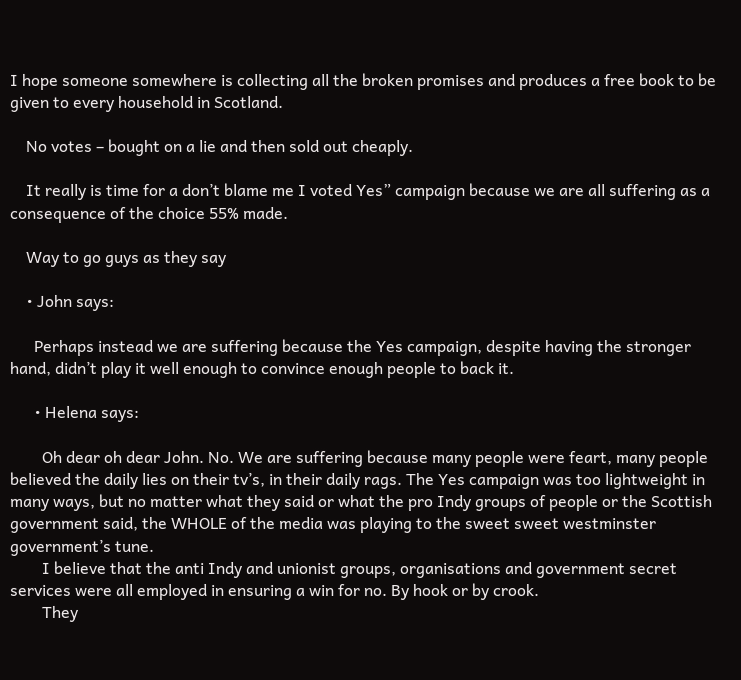I hope someone somewhere is collecting all the broken promises and produces a free book to be given to every household in Scotland.

    No votes – bought on a lie and then sold out cheaply.

    It really is time for a don’t blame me I voted Yes” campaign because we are all suffering as a consequence of the choice 55% made.

    Way to go guys as they say

    • John says:

      Perhaps instead we are suffering because the Yes campaign, despite having the stronger hand, didn’t play it well enough to convince enough people to back it.

      • Helena says:

        Oh dear oh dear John. No. We are suffering because many people were feart, many people believed the daily lies on their tv’s, in their daily rags. The Yes campaign was too lightweight in many ways, but no matter what they said or what the pro Indy groups of people or the Scottish government said, the WHOLE of the media was playing to the sweet sweet westminster government’s tune.
        I believe that the anti Indy and unionist groups, organisations and government secret services were all employed in ensuring a win for no. By hook or by crook.
        They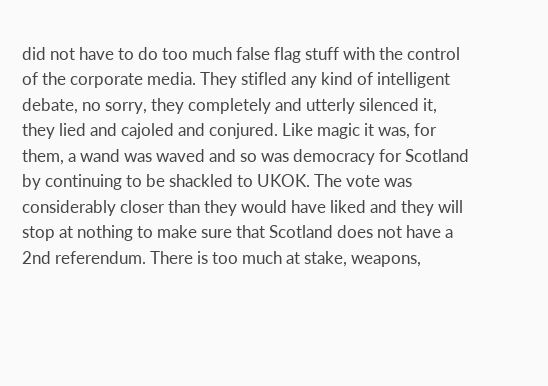did not have to do too much false flag stuff with the control of the corporate media. They stifled any kind of intelligent debate, no sorry, they completely and utterly silenced it, they lied and cajoled and conjured. Like magic it was, for them, a wand was waved and so was democracy for Scotland by continuing to be shackled to UKOK. The vote was considerably closer than they would have liked and they will stop at nothing to make sure that Scotland does not have a 2nd referendum. There is too much at stake, weapons,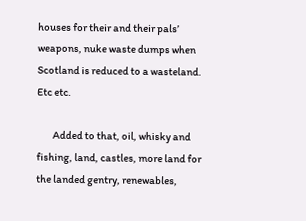houses for their and their pals’ weapons, nuke waste dumps when Scotland is reduced to a wasteland. Etc etc.

        Added to that, oil, whisky and fishing, land, castles, more land for the landed gentry, renewables,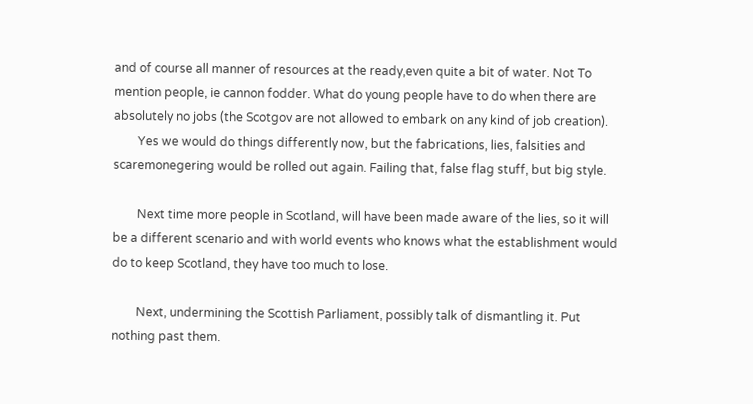and of course all manner of resources at the ready,even quite a bit of water. Not To mention people, ie cannon fodder. What do young people have to do when there are absolutely no jobs (the Scotgov are not allowed to embark on any kind of job creation).
        Yes we would do things differently now, but the fabrications, lies, falsities and scaremonegering would be rolled out again. Failing that, false flag stuff, but big style.

        Next time more people in Scotland, will have been made aware of the lies, so it will be a different scenario and with world events who knows what the establishment would do to keep Scotland, they have too much to lose.

        Next, undermining the Scottish Parliament, possibly talk of dismantling it. Put nothing past them.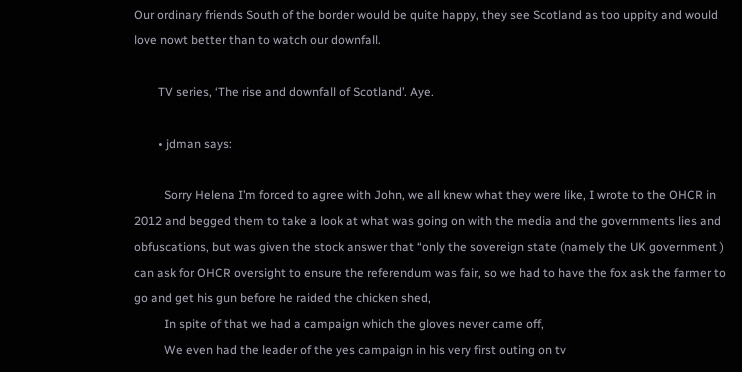Our ordinary friends South of the border would be quite happy, they see Scotland as too uppity and would love nowt better than to watch our downfall.

        TV series, ‘The rise and downfall of Scotland’. Aye.

        • jdman says:

          Sorry Helena I’m forced to agree with John, we all knew what they were like, I wrote to the OHCR in 2012 and begged them to take a look at what was going on with the media and the governments lies and obfuscations, but was given the stock answer that “only the sovereign state (namely the UK government ) can ask for OHCR oversight to ensure the referendum was fair, so we had to have the fox ask the farmer to go and get his gun before he raided the chicken shed,
          In spite of that we had a campaign which the gloves never came off,
          We even had the leader of the yes campaign in his very first outing on tv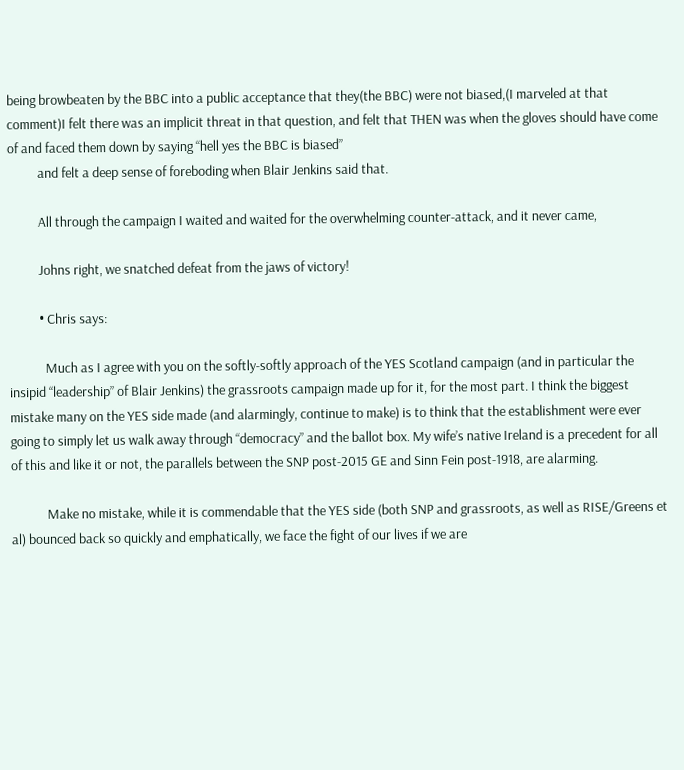being browbeaten by the BBC into a public acceptance that they(the BBC) were not biased,(I marveled at that comment)I felt there was an implicit threat in that question, and felt that THEN was when the gloves should have come of and faced them down by saying “hell yes the BBC is biased”
          and felt a deep sense of foreboding when Blair Jenkins said that.

          All through the campaign I waited and waited for the overwhelming counter-attack, and it never came,

          Johns right, we snatched defeat from the jaws of victory!

          • Chris says:

            Much as I agree with you on the softly-softly approach of the YES Scotland campaign (and in particular the insipid “leadership” of Blair Jenkins) the grassroots campaign made up for it, for the most part. I think the biggest mistake many on the YES side made (and alarmingly, continue to make) is to think that the establishment were ever going to simply let us walk away through “democracy” and the ballot box. My wife’s native Ireland is a precedent for all of this and like it or not, the parallels between the SNP post-2015 GE and Sinn Fein post-1918, are alarming.

            Make no mistake, while it is commendable that the YES side (both SNP and grassroots, as well as RISE/Greens et al) bounced back so quickly and emphatically, we face the fight of our lives if we are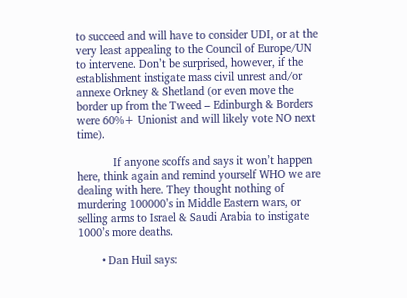to succeed and will have to consider UDI, or at the very least appealing to the Council of Europe/UN to intervene. Don’t be surprised, however, if the establishment instigate mass civil unrest and/or annexe Orkney & Shetland (or even move the border up from the Tweed – Edinburgh & Borders were 60%+ Unionist and will likely vote NO next time).

            If anyone scoffs and says it won’t happen here, think again and remind yourself WHO we are dealing with here. They thought nothing of murdering 100000’s in Middle Eastern wars, or selling arms to Israel & Saudi Arabia to instigate 1000’s more deaths.

        • Dan Huil says: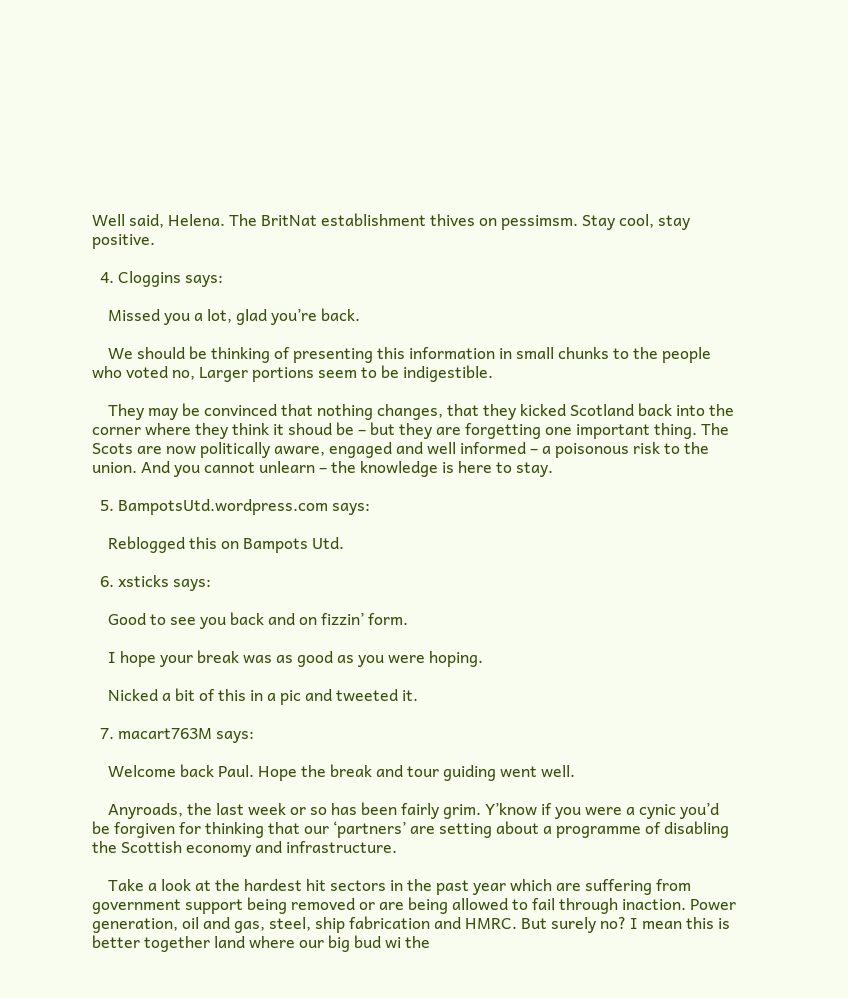Well said, Helena. The BritNat establishment thives on pessimsm. Stay cool, stay positive.

  4. Cloggins says:

    Missed you a lot, glad you’re back.

    We should be thinking of presenting this information in small chunks to the people who voted no, Larger portions seem to be indigestible.

    They may be convinced that nothing changes, that they kicked Scotland back into the corner where they think it shoud be – but they are forgetting one important thing. The Scots are now politically aware, engaged and well informed – a poisonous risk to the union. And you cannot unlearn – the knowledge is here to stay.

  5. BampotsUtd.wordpress.com says:

    Reblogged this on Bampots Utd.

  6. xsticks says:

    Good to see you back and on fizzin’ form.

    I hope your break was as good as you were hoping.

    Nicked a bit of this in a pic and tweeted it.

  7. macart763M says:

    Welcome back Paul. Hope the break and tour guiding went well.

    Anyroads, the last week or so has been fairly grim. Y’know if you were a cynic you’d be forgiven for thinking that our ‘partners’ are setting about a programme of disabling the Scottish economy and infrastructure.

    Take a look at the hardest hit sectors in the past year which are suffering from government support being removed or are being allowed to fail through inaction. Power generation, oil and gas, steel, ship fabrication and HMRC. But surely no? I mean this is better together land where our big bud wi the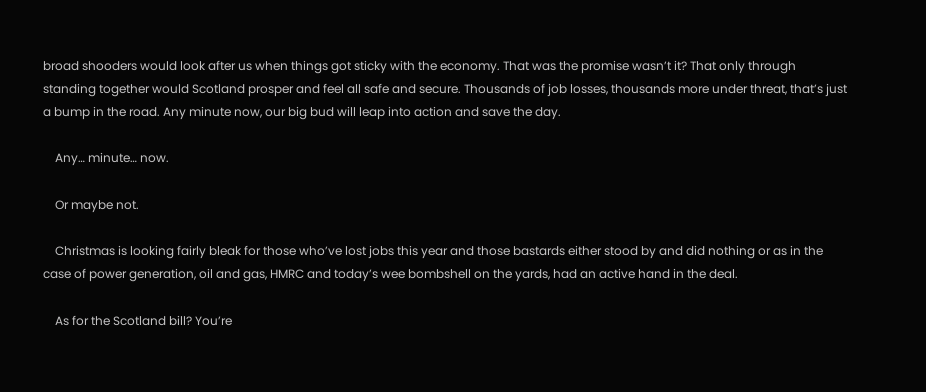broad shooders would look after us when things got sticky with the economy. That was the promise wasn’t it? That only through standing together would Scotland prosper and feel all safe and secure. Thousands of job losses, thousands more under threat, that’s just a bump in the road. Any minute now, our big bud will leap into action and save the day.

    Any… minute… now.

    Or maybe not.

    Christmas is looking fairly bleak for those who’ve lost jobs this year and those bastards either stood by and did nothing or as in the case of power generation, oil and gas, HMRC and today’s wee bombshell on the yards, had an active hand in the deal.

    As for the Scotland bill? You’re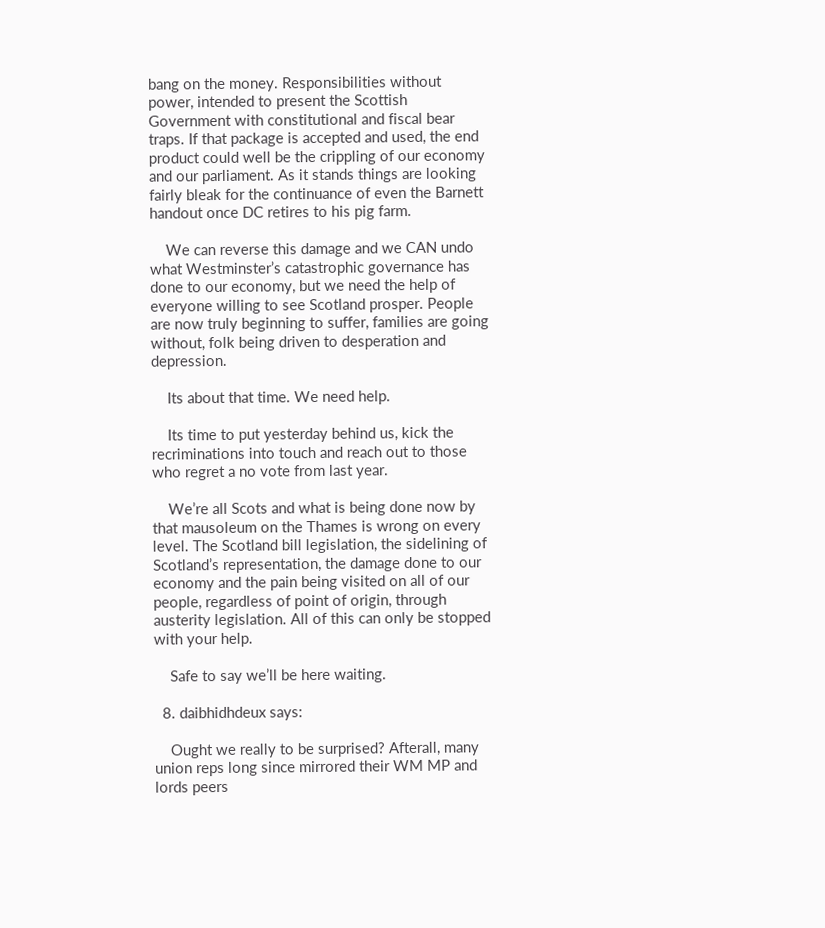bang on the money. Responsibilities without power, intended to present the Scottish Government with constitutional and fiscal bear traps. If that package is accepted and used, the end product could well be the crippling of our economy and our parliament. As it stands things are looking fairly bleak for the continuance of even the Barnett handout once DC retires to his pig farm.

    We can reverse this damage and we CAN undo what Westminster’s catastrophic governance has done to our economy, but we need the help of everyone willing to see Scotland prosper. People are now truly beginning to suffer, families are going without, folk being driven to desperation and depression.

    Its about that time. We need help.

    Its time to put yesterday behind us, kick the recriminations into touch and reach out to those who regret a no vote from last year.

    We’re all Scots and what is being done now by that mausoleum on the Thames is wrong on every level. The Scotland bill legislation, the sidelining of Scotland’s representation, the damage done to our economy and the pain being visited on all of our people, regardless of point of origin, through austerity legislation. All of this can only be stopped with your help.

    Safe to say we’ll be here waiting.

  8. daibhidhdeux says:

    Ought we really to be surprised? Afterall, many union reps long since mirrored their WM MP and lords peers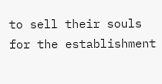to sell their souls for the establishment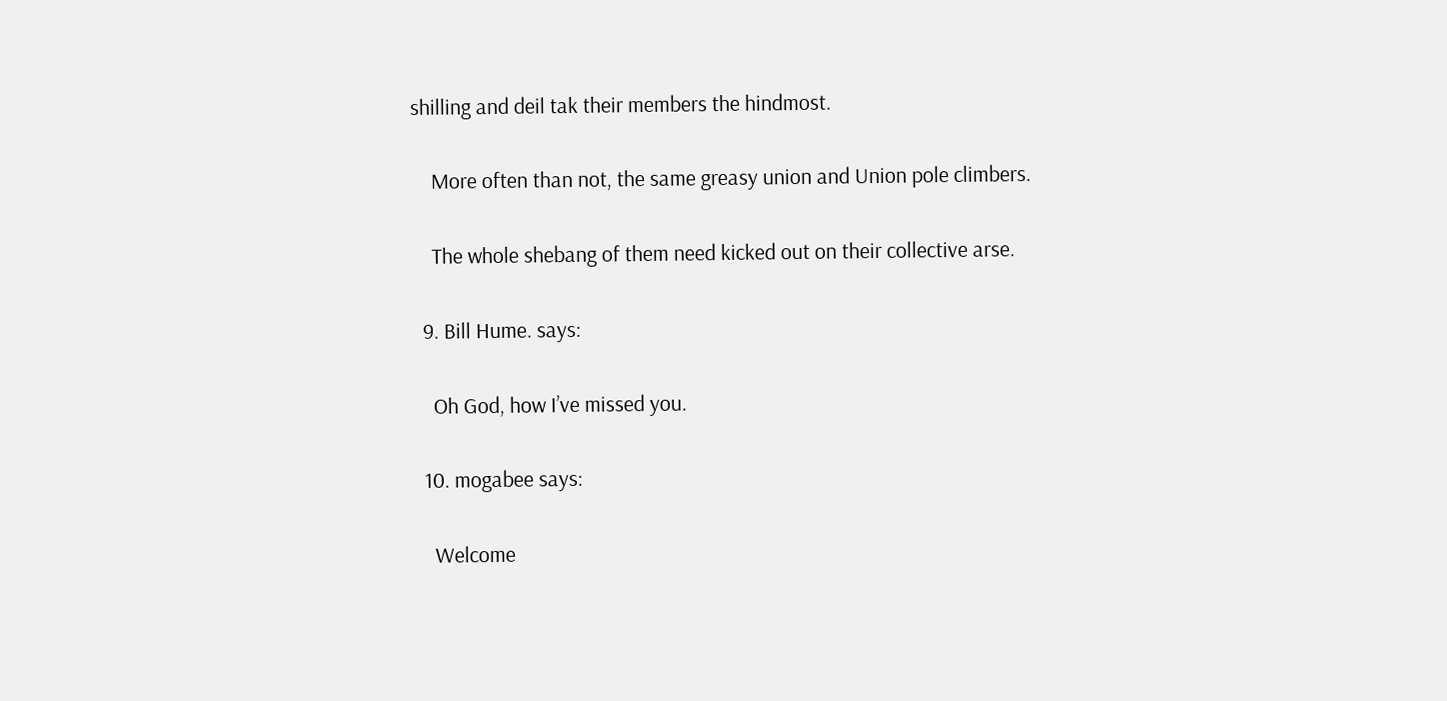shilling and deil tak their members the hindmost.

    More often than not, the same greasy union and Union pole climbers.

    The whole shebang of them need kicked out on their collective arse.

  9. Bill Hume. says:

    Oh God, how I’ve missed you.

  10. mogabee says:

    Welcome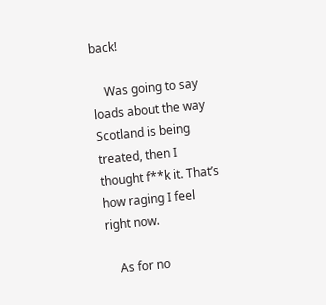back!

    Was going to say loads about the way Scotland is being treated, then I thought f**k it. That’s how raging I feel right now.

    As for no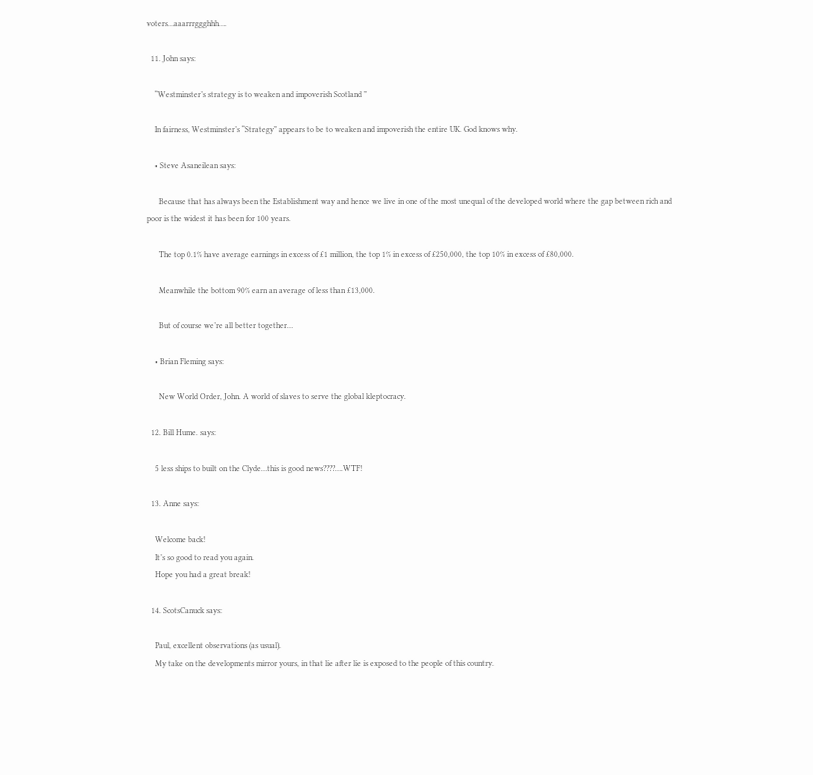voters…aaarrrggghhh….

  11. John says:

    “Westminster’s strategy is to weaken and impoverish Scotland ”

    In fairness, Westminster’s “Strategy” appears to be to weaken and impoverish the entire UK. God knows why.

    • Steve Asaneilean says:

      Because that has always been the Establishment way and hence we live in one of the most unequal of the developed world where the gap between rich and poor is the widest it has been for 100 years.

      The top 0.1% have average earnings in excess of £1 million, the top 1% in excess of £250,000, the top 10% in excess of £80,000.

      Meanwhile the bottom 90% earn an average of less than £13,000.

      But of course we’re all better together…

    • Brian Fleming says:

      New World Order, John. A world of slaves to serve the global kleptocracy.

  12. Bill Hume. says:

    5 less ships to built on the Clyde…this is good news????….WTF!

  13. Anne says:

    Welcome back!
    It’s so good to read you again.
    Hope you had a great break!

  14. ScotsCanuck says:

    Paul, excellent observations (as usual).
    My take on the developments mirror yours, in that lie after lie is exposed to the people of this country.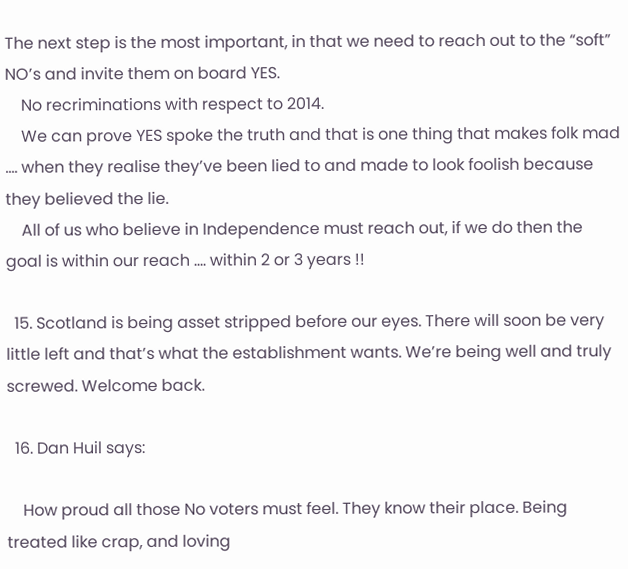The next step is the most important, in that we need to reach out to the “soft” NO’s and invite them on board YES.
    No recriminations with respect to 2014.
    We can prove YES spoke the truth and that is one thing that makes folk mad …. when they realise they’ve been lied to and made to look foolish because they believed the lie.
    All of us who believe in Independence must reach out, if we do then the goal is within our reach …. within 2 or 3 years !!

  15. Scotland is being asset stripped before our eyes. There will soon be very little left and that’s what the establishment wants. We’re being well and truly screwed. Welcome back.

  16. Dan Huil says:

    How proud all those No voters must feel. They know their place. Being treated like crap, and loving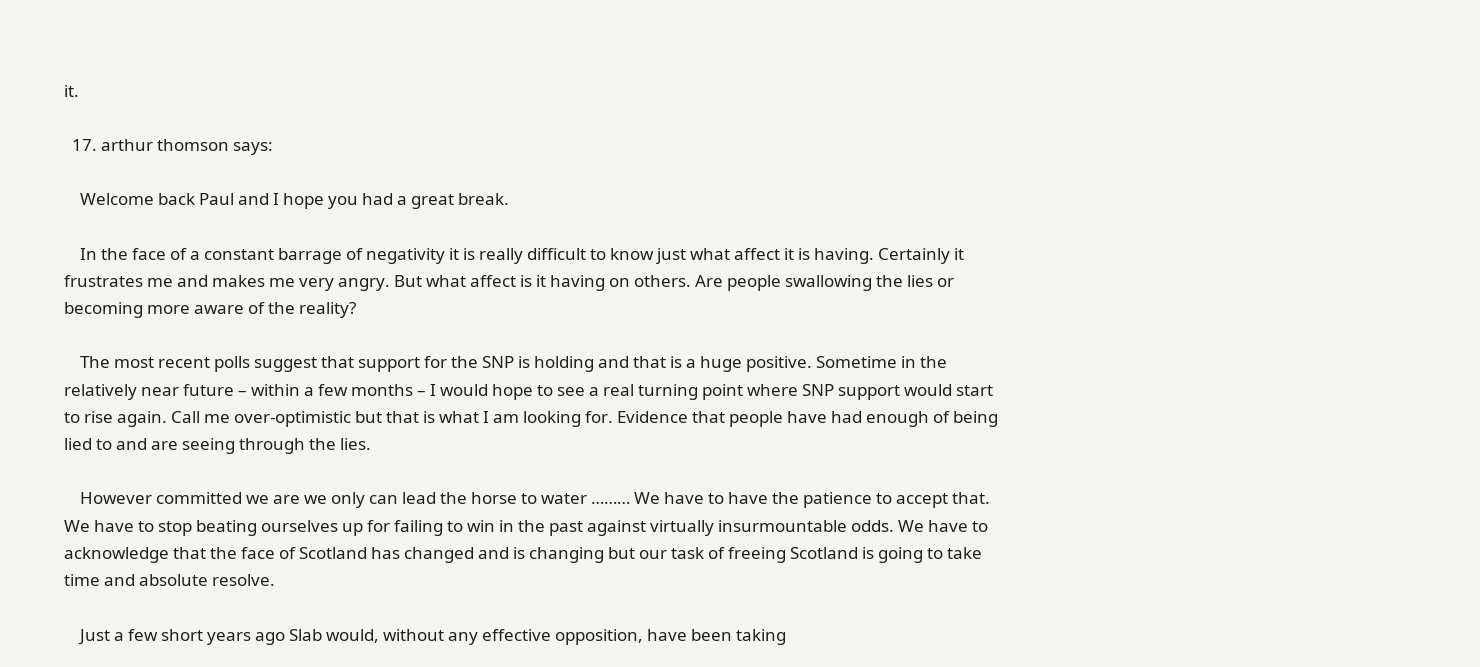it.

  17. arthur thomson says:

    Welcome back Paul and I hope you had a great break.

    In the face of a constant barrage of negativity it is really difficult to know just what affect it is having. Certainly it frustrates me and makes me very angry. But what affect is it having on others. Are people swallowing the lies or becoming more aware of the reality?

    The most recent polls suggest that support for the SNP is holding and that is a huge positive. Sometime in the relatively near future – within a few months – I would hope to see a real turning point where SNP support would start to rise again. Call me over-optimistic but that is what I am looking for. Evidence that people have had enough of being lied to and are seeing through the lies.

    However committed we are we only can lead the horse to water ……… We have to have the patience to accept that. We have to stop beating ourselves up for failing to win in the past against virtually insurmountable odds. We have to acknowledge that the face of Scotland has changed and is changing but our task of freeing Scotland is going to take time and absolute resolve.

    Just a few short years ago Slab would, without any effective opposition, have been taking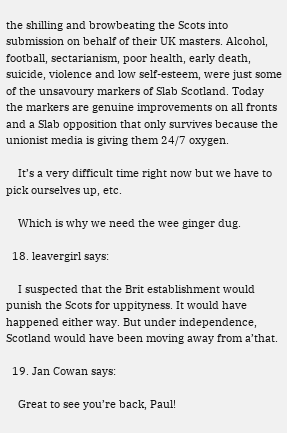the shilling and browbeating the Scots into submission on behalf of their UK masters. Alcohol, football, sectarianism, poor health, early death, suicide, violence and low self-esteem, were just some of the unsavoury markers of Slab Scotland. Today the markers are genuine improvements on all fronts and a Slab opposition that only survives because the unionist media is giving them 24/7 oxygen.

    It’s a very difficult time right now but we have to pick ourselves up, etc.

    Which is why we need the wee ginger dug.

  18. leavergirl says:

    I suspected that the Brit establishment would punish the Scots for uppityness. It would have happened either way. But under independence, Scotland would have been moving away from a’that.

  19. Jan Cowan says:

    Great to see you’re back, Paul!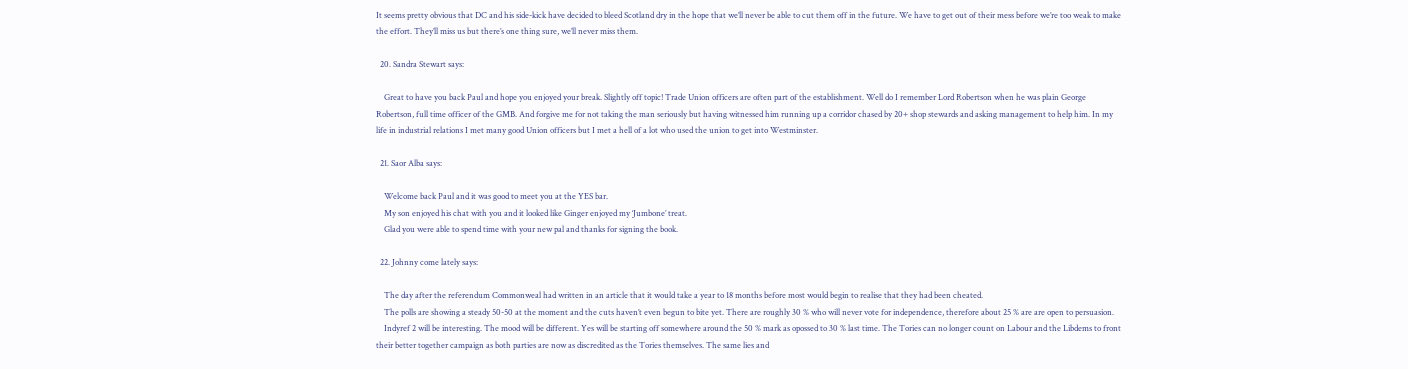It seems pretty obvious that DC and his side-kick have decided to bleed Scotland dry in the hope that we’ll never be able to cut them off in the future. We have to get out of their mess before we’re too weak to make the effort. They’ll miss us but there’s one thing sure, we’ll never miss them.

  20. Sandra Stewart says:

    Great to have you back Paul and hope you enjoyed your break. Slightly off topic! Trade Union officers are often part of the establishment. Well do I remember Lord Robertson when he was plain George Robertson, full time officer of the GMB. And forgive me for not taking the man seriously but having witnessed him running up a corridor chased by 20+ shop stewards and asking management to help him. In my life in industrial relations I met many good Union officers but I met a hell of a lot who used the union to get into Westminster.

  21. Saor Alba says:

    Welcome back Paul and it was good to meet you at the YES bar.
    My son enjoyed his chat with you and it looked like Ginger enjoyed my ‘Jumbone’ treat.
    Glad you were able to spend time with your new pal and thanks for signing the book.

  22. Johnny come lately says:

    The day after the referendum Commonweal had written in an article that it would take a year to 18 months before most would begin to realise that they had been cheated.
    The polls are showing a steady 50-50 at the moment and the cuts haven’t even begun to bite yet. There are roughly 30 % who will never vote for independence, therefore about 25 % are are open to persuasion.
    Indyref 2 will be interesting. The mood will be different. Yes will be starting off somewhere around the 50 % mark as opossed to 30 % last time. The Tories can no longer count on Labour and the Libdems to front their better together campaign as both parties are now as discredited as the Tories themselves. The same lies and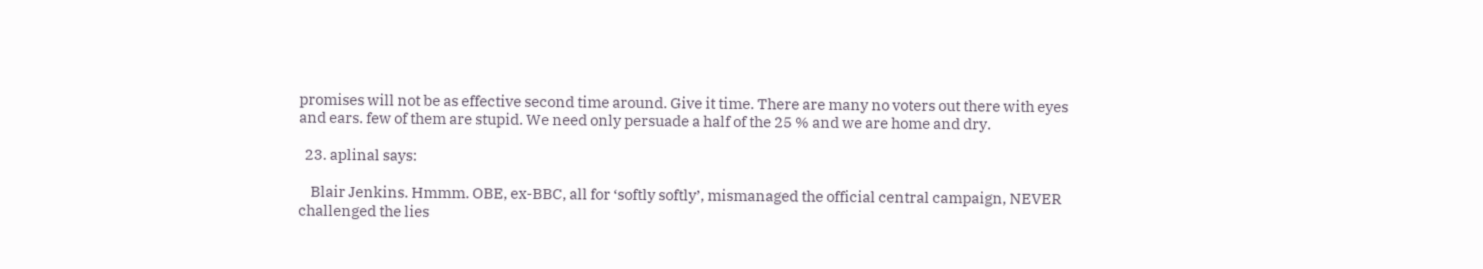promises will not be as effective second time around. Give it time. There are many no voters out there with eyes and ears. few of them are stupid. We need only persuade a half of the 25 % and we are home and dry.

  23. aplinal says:

    Blair Jenkins. Hmmm. OBE, ex-BBC, all for ‘softly softly’, mismanaged the official central campaign, NEVER challenged the lies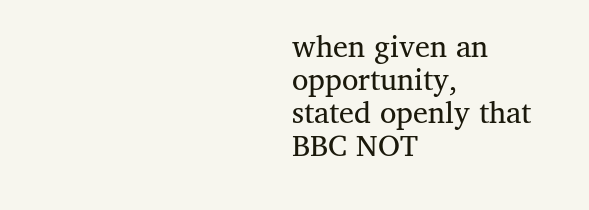when given an opportunity, stated openly that BBC NOT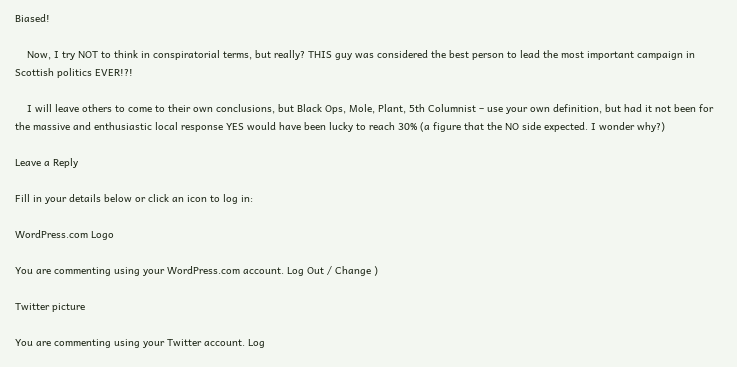Biased!

    Now, I try NOT to think in conspiratorial terms, but really? THIS guy was considered the best person to lead the most important campaign in Scottish politics EVER!?!

    I will leave others to come to their own conclusions, but Black Ops, Mole, Plant, 5th Columnist – use your own definition, but had it not been for the massive and enthusiastic local response YES would have been lucky to reach 30% (a figure that the NO side expected. I wonder why?)

Leave a Reply

Fill in your details below or click an icon to log in:

WordPress.com Logo

You are commenting using your WordPress.com account. Log Out / Change )

Twitter picture

You are commenting using your Twitter account. Log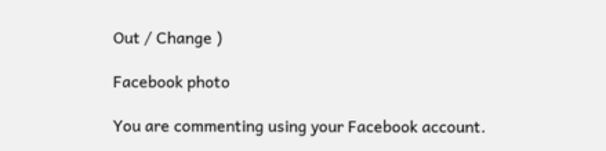Out / Change )

Facebook photo

You are commenting using your Facebook account.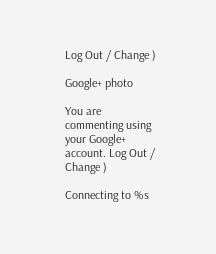Log Out / Change )

Google+ photo

You are commenting using your Google+ account. Log Out / Change )

Connecting to %s